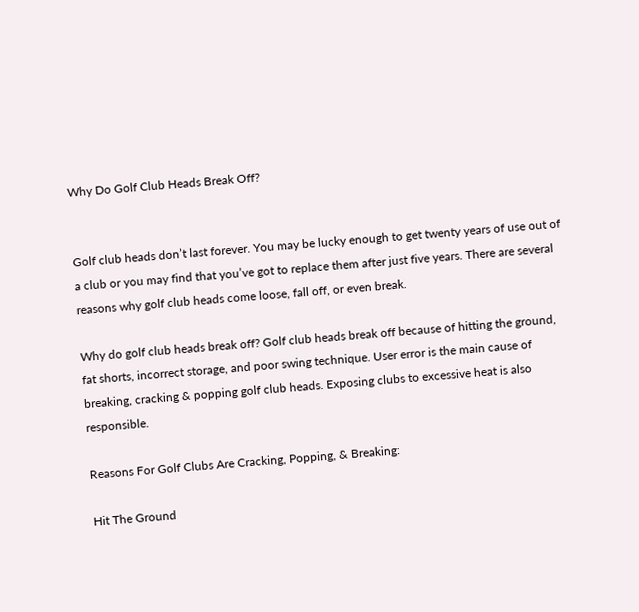Why Do Golf Club Heads Break Off?


Golf club heads don’t last forever. You may be lucky enough to get twenty years of use out of a club or you may find that you’ve got to replace them after just five years. There are several reasons why golf club heads come loose, fall off, or even break.

Why do golf club heads break off? Golf club heads break off because of hitting the ground, fat shorts, incorrect storage, and poor swing technique. User error is the main cause of breaking, cracking & popping golf club heads. Exposing clubs to excessive heat is also responsible.

Reasons For Golf Clubs Are Cracking, Popping, & Breaking:

Hit The Ground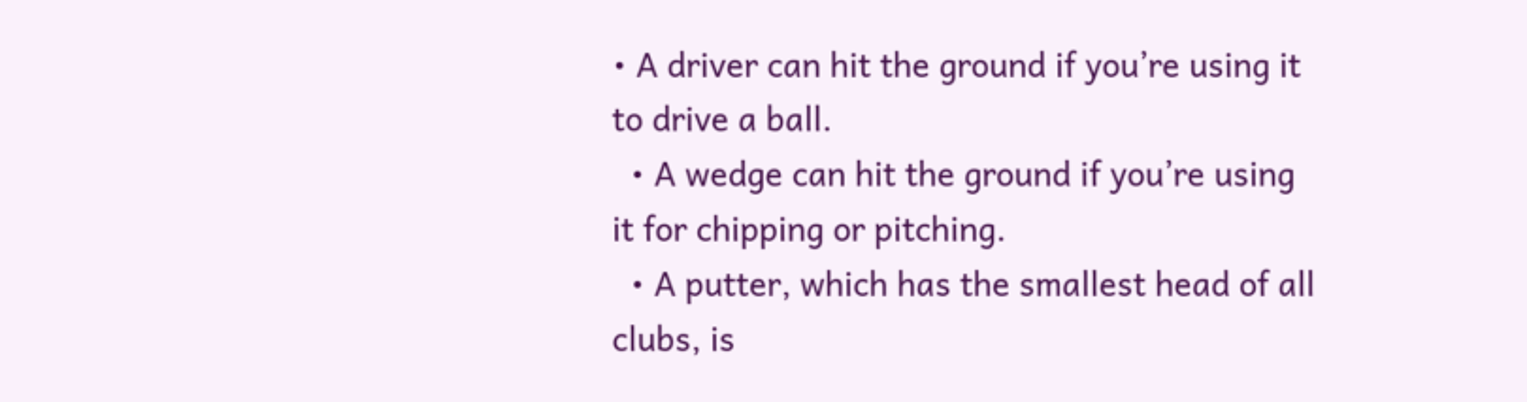• A driver can hit the ground if you’re using it to drive a ball.
  • A wedge can hit the ground if you’re using it for chipping or pitching.
  • A putter, which has the smallest head of all clubs, is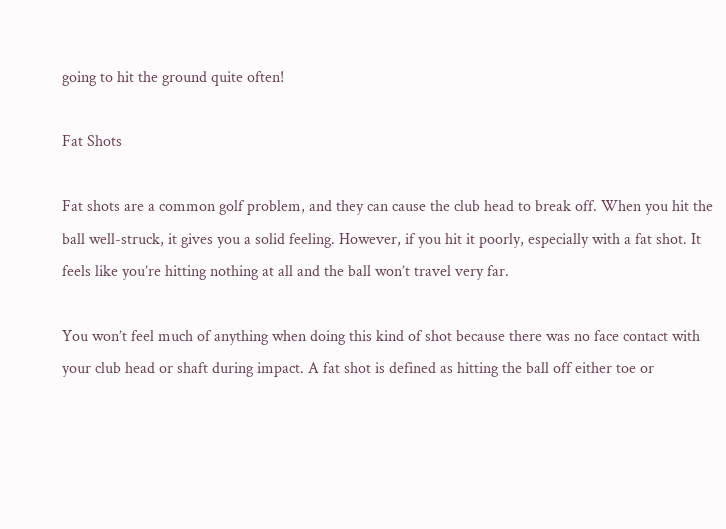going to hit the ground quite often!

Fat Shots

Fat shots are a common golf problem, and they can cause the club head to break off. When you hit the ball well-struck, it gives you a solid feeling. However, if you hit it poorly, especially with a fat shot. It feels like you’re hitting nothing at all and the ball won’t travel very far.

You won’t feel much of anything when doing this kind of shot because there was no face contact with your club head or shaft during impact. A fat shot is defined as hitting the ball off either toe or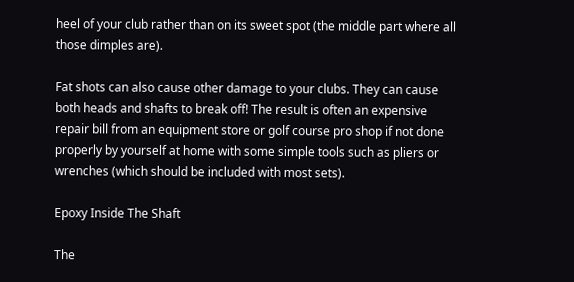heel of your club rather than on its sweet spot (the middle part where all those dimples are).

Fat shots can also cause other damage to your clubs. They can cause both heads and shafts to break off! The result is often an expensive repair bill from an equipment store or golf course pro shop if not done properly by yourself at home with some simple tools such as pliers or wrenches (which should be included with most sets).

Epoxy Inside The Shaft

The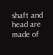shaft and head are made of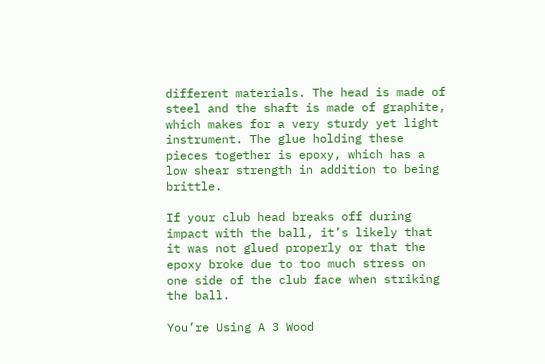different materials. The head is made of steel and the shaft is made of graphite, which makes for a very sturdy yet light instrument. The glue holding these pieces together is epoxy, which has a low shear strength in addition to being brittle.

If your club head breaks off during impact with the ball, it’s likely that it was not glued properly or that the epoxy broke due to too much stress on one side of the club face when striking the ball.

You’re Using A 3 Wood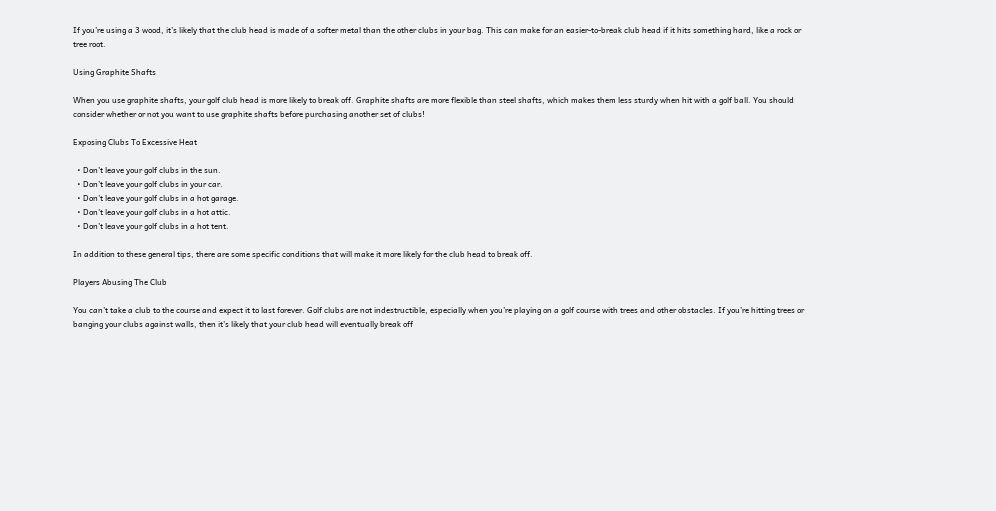If you’re using a 3 wood, it’s likely that the club head is made of a softer metal than the other clubs in your bag. This can make for an easier-to-break club head if it hits something hard, like a rock or tree root.

Using Graphite Shafts

When you use graphite shafts, your golf club head is more likely to break off. Graphite shafts are more flexible than steel shafts, which makes them less sturdy when hit with a golf ball. You should consider whether or not you want to use graphite shafts before purchasing another set of clubs!

Exposing Clubs To Excessive Heat

  • Don’t leave your golf clubs in the sun.
  • Don’t leave your golf clubs in your car.
  • Don’t leave your golf clubs in a hot garage.
  • Don’t leave your golf clubs in a hot attic.
  • Don’t leave your golf clubs in a hot tent.

In addition to these general tips, there are some specific conditions that will make it more likely for the club head to break off.

Players Abusing The Club

You can’t take a club to the course and expect it to last forever. Golf clubs are not indestructible, especially when you’re playing on a golf course with trees and other obstacles. If you’re hitting trees or banging your clubs against walls, then it’s likely that your club head will eventually break off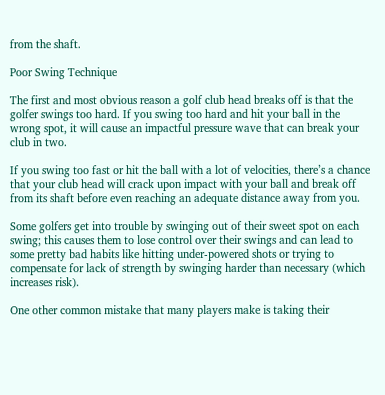from the shaft.

Poor Swing Technique

The first and most obvious reason a golf club head breaks off is that the golfer swings too hard. If you swing too hard and hit your ball in the wrong spot, it will cause an impactful pressure wave that can break your club in two.

If you swing too fast or hit the ball with a lot of velocities, there’s a chance that your club head will crack upon impact with your ball and break off from its shaft before even reaching an adequate distance away from you.

Some golfers get into trouble by swinging out of their sweet spot on each swing; this causes them to lose control over their swings and can lead to some pretty bad habits like hitting under-powered shots or trying to compensate for lack of strength by swinging harder than necessary (which increases risk).

One other common mistake that many players make is taking their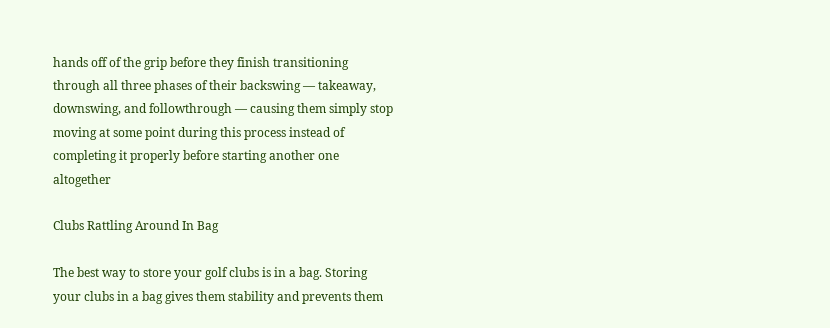hands off of the grip before they finish transitioning through all three phases of their backswing — takeaway, downswing, and followthrough — causing them simply stop moving at some point during this process instead of completing it properly before starting another one altogether

Clubs Rattling Around In Bag

The best way to store your golf clubs is in a bag. Storing your clubs in a bag gives them stability and prevents them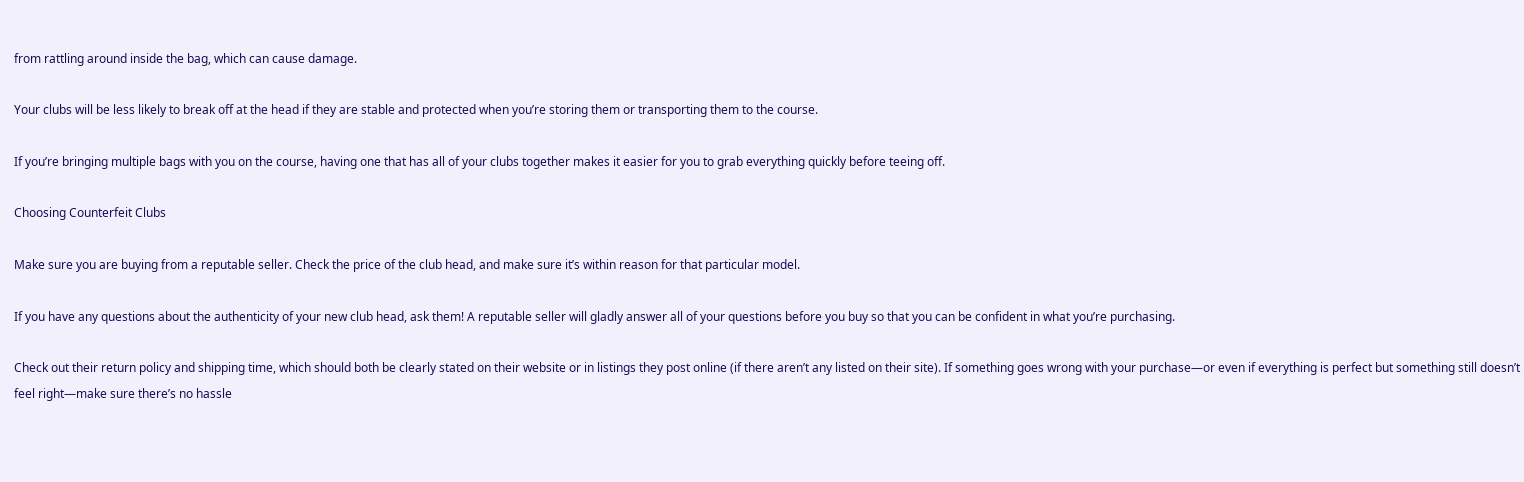from rattling around inside the bag, which can cause damage.

Your clubs will be less likely to break off at the head if they are stable and protected when you’re storing them or transporting them to the course.

If you’re bringing multiple bags with you on the course, having one that has all of your clubs together makes it easier for you to grab everything quickly before teeing off.

Choosing Counterfeit Clubs

Make sure you are buying from a reputable seller. Check the price of the club head, and make sure it’s within reason for that particular model.

If you have any questions about the authenticity of your new club head, ask them! A reputable seller will gladly answer all of your questions before you buy so that you can be confident in what you’re purchasing.

Check out their return policy and shipping time, which should both be clearly stated on their website or in listings they post online (if there aren’t any listed on their site). If something goes wrong with your purchase—or even if everything is perfect but something still doesn’t feel right—make sure there’s no hassle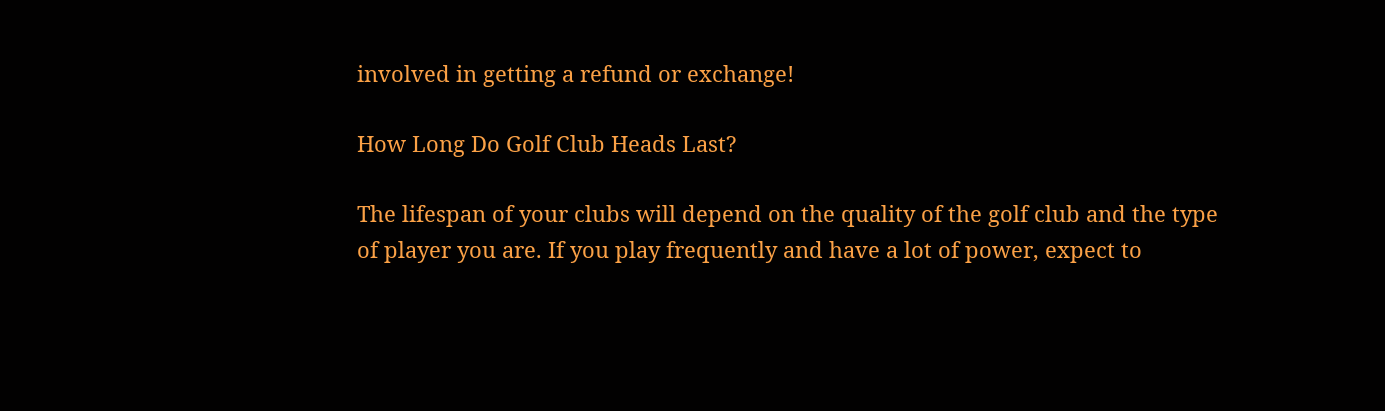involved in getting a refund or exchange!

How Long Do Golf Club Heads Last?

The lifespan of your clubs will depend on the quality of the golf club and the type of player you are. If you play frequently and have a lot of power, expect to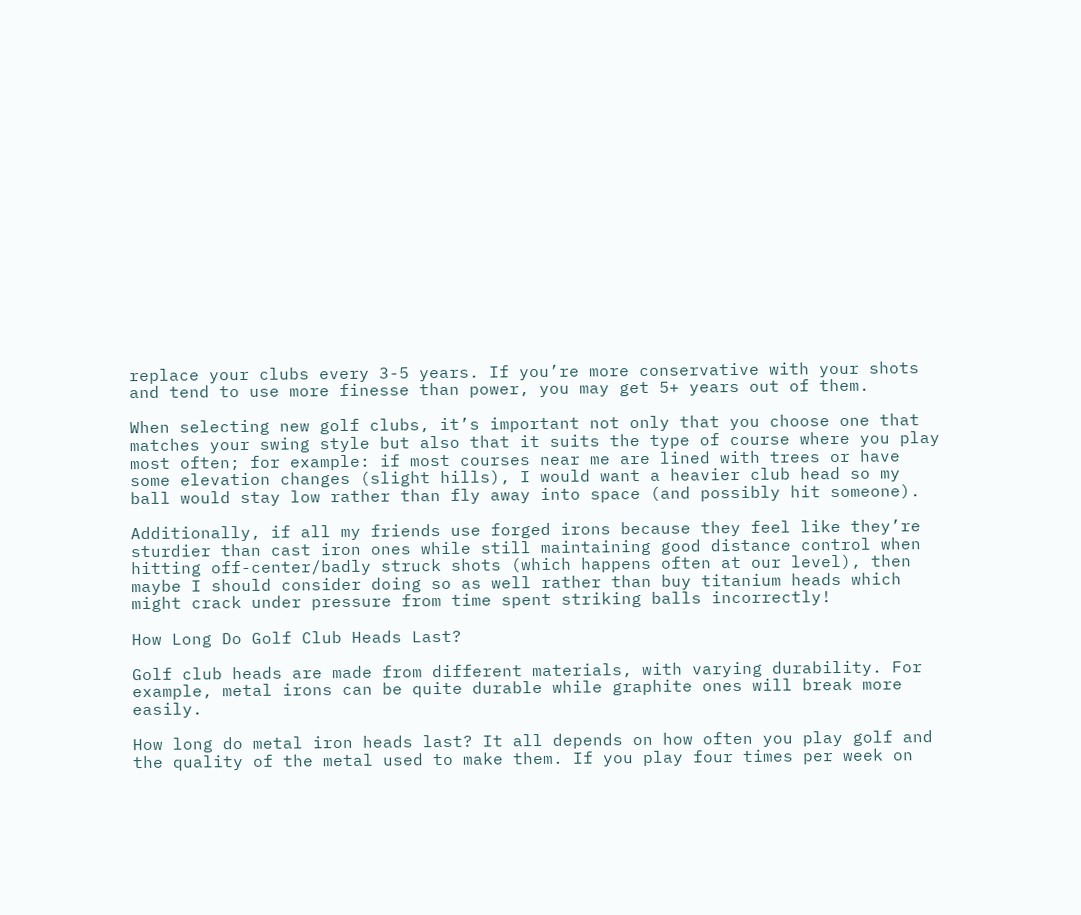replace your clubs every 3-5 years. If you’re more conservative with your shots and tend to use more finesse than power, you may get 5+ years out of them.

When selecting new golf clubs, it’s important not only that you choose one that matches your swing style but also that it suits the type of course where you play most often; for example: if most courses near me are lined with trees or have some elevation changes (slight hills), I would want a heavier club head so my ball would stay low rather than fly away into space (and possibly hit someone).

Additionally, if all my friends use forged irons because they feel like they’re sturdier than cast iron ones while still maintaining good distance control when hitting off-center/badly struck shots (which happens often at our level), then maybe I should consider doing so as well rather than buy titanium heads which might crack under pressure from time spent striking balls incorrectly!

How Long Do Golf Club Heads Last?

Golf club heads are made from different materials, with varying durability. For example, metal irons can be quite durable while graphite ones will break more easily.

How long do metal iron heads last? It all depends on how often you play golf and the quality of the metal used to make them. If you play four times per week on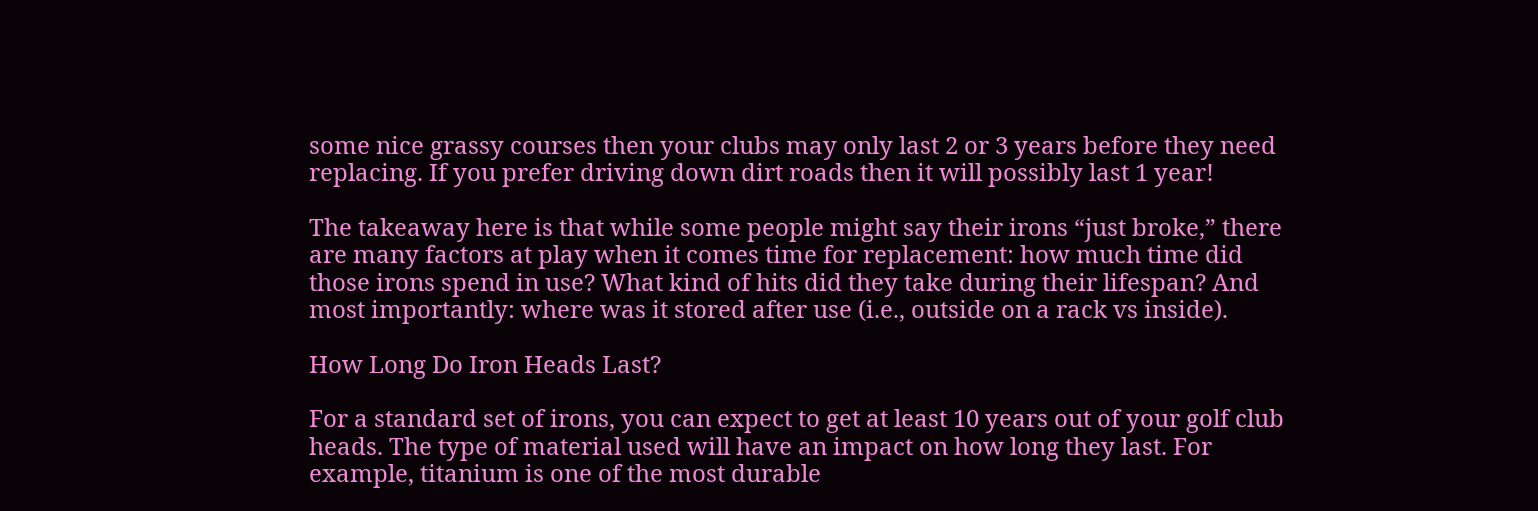some nice grassy courses then your clubs may only last 2 or 3 years before they need replacing. If you prefer driving down dirt roads then it will possibly last 1 year!

The takeaway here is that while some people might say their irons “just broke,” there are many factors at play when it comes time for replacement: how much time did those irons spend in use? What kind of hits did they take during their lifespan? And most importantly: where was it stored after use (i.e., outside on a rack vs inside).

How Long Do Iron Heads Last?

For a standard set of irons, you can expect to get at least 10 years out of your golf club heads. The type of material used will have an impact on how long they last. For example, titanium is one of the most durable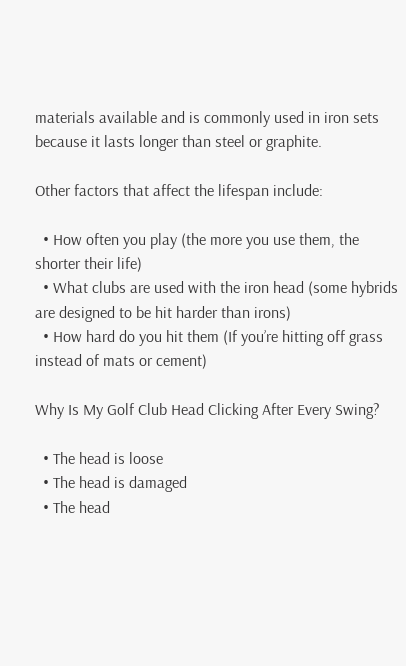materials available and is commonly used in iron sets because it lasts longer than steel or graphite.

Other factors that affect the lifespan include:

  • How often you play (the more you use them, the shorter their life)
  • What clubs are used with the iron head (some hybrids are designed to be hit harder than irons)
  • How hard do you hit them (If you’re hitting off grass instead of mats or cement)

Why Is My Golf Club Head Clicking After Every Swing?

  • The head is loose
  • The head is damaged
  • The head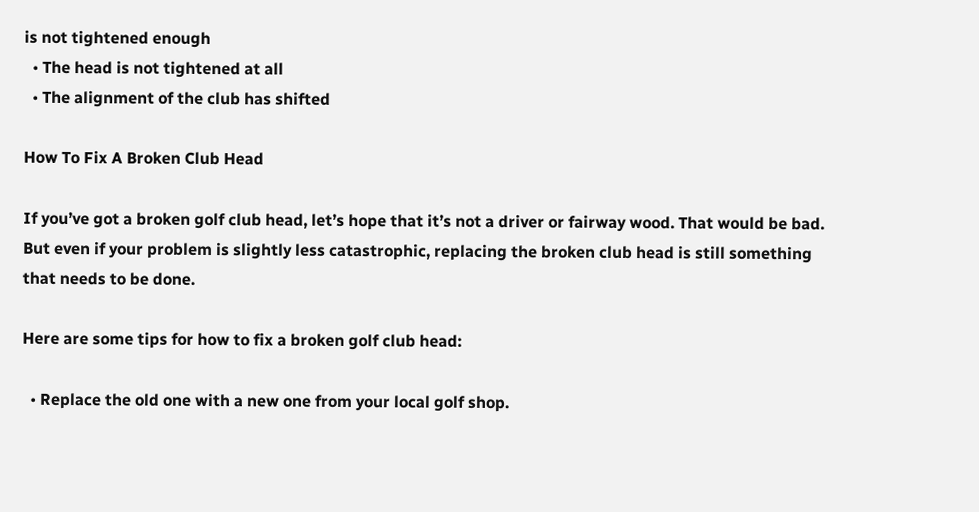is not tightened enough
  • The head is not tightened at all
  • The alignment of the club has shifted

How To Fix A Broken Club Head

If you’ve got a broken golf club head, let’s hope that it’s not a driver or fairway wood. That would be bad. But even if your problem is slightly less catastrophic, replacing the broken club head is still something that needs to be done.

Here are some tips for how to fix a broken golf club head:

  • Replace the old one with a new one from your local golf shop.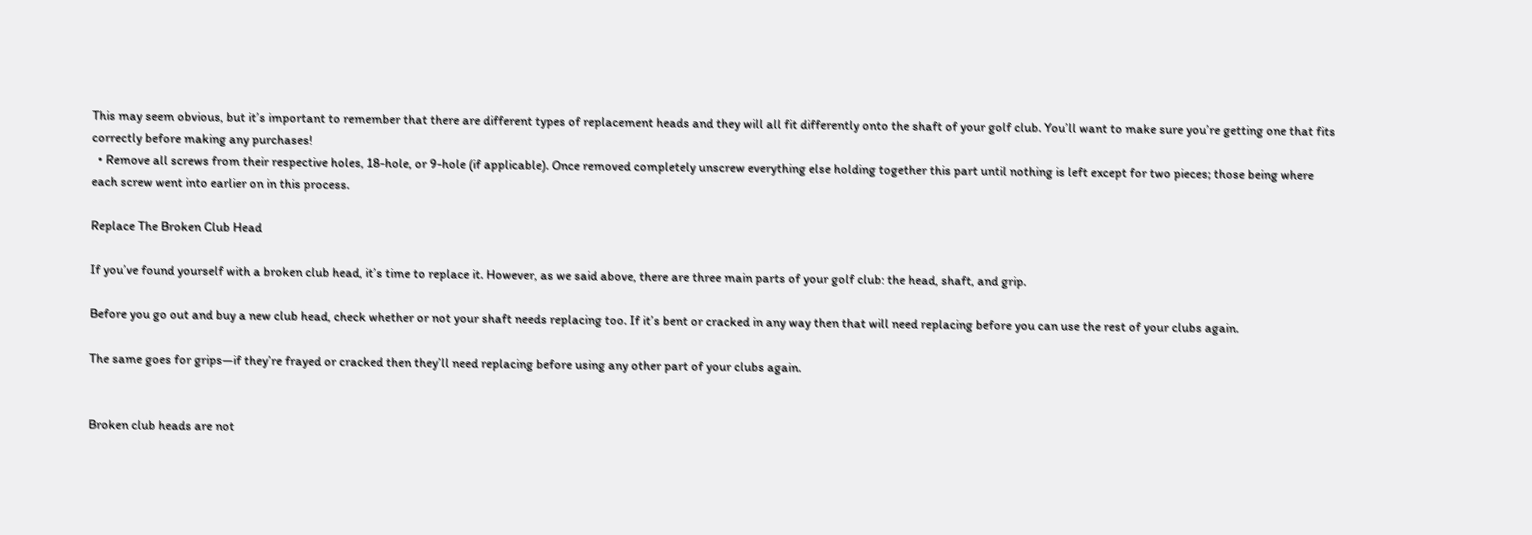This may seem obvious, but it’s important to remember that there are different types of replacement heads and they will all fit differently onto the shaft of your golf club. You’ll want to make sure you’re getting one that fits correctly before making any purchases!
  • Remove all screws from their respective holes, 18-hole, or 9-hole (if applicable). Once removed completely unscrew everything else holding together this part until nothing is left except for two pieces; those being where each screw went into earlier on in this process.

Replace The Broken Club Head

If you’ve found yourself with a broken club head, it’s time to replace it. However, as we said above, there are three main parts of your golf club: the head, shaft, and grip.

Before you go out and buy a new club head, check whether or not your shaft needs replacing too. If it’s bent or cracked in any way then that will need replacing before you can use the rest of your clubs again.

The same goes for grips—if they’re frayed or cracked then they’ll need replacing before using any other part of your clubs again.


Broken club heads are not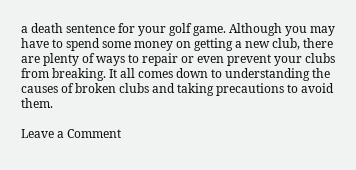a death sentence for your golf game. Although you may have to spend some money on getting a new club, there are plenty of ways to repair or even prevent your clubs from breaking. It all comes down to understanding the causes of broken clubs and taking precautions to avoid them.

Leave a Comment